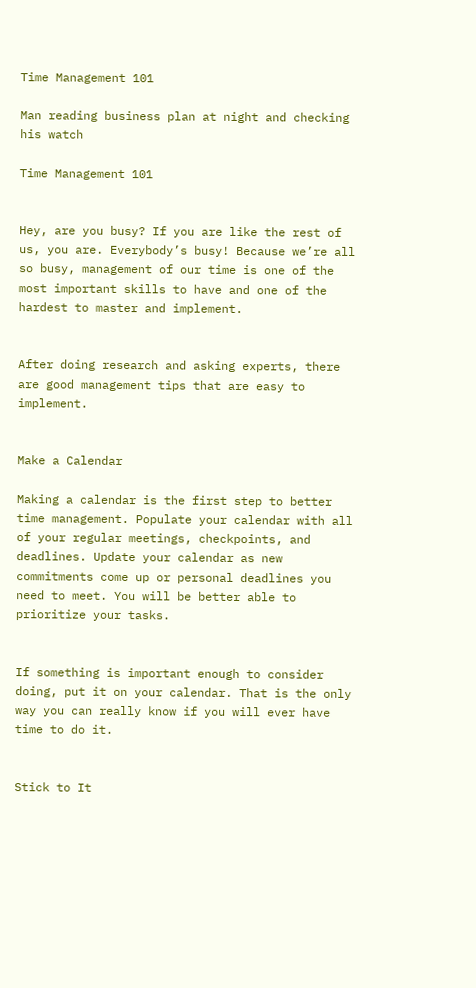Time Management 101

Man reading business plan at night and checking his watch

Time Management 101


Hey, are you busy? If you are like the rest of us, you are. Everybody’s busy! Because we’re all so busy, management of our time is one of the most important skills to have and one of the hardest to master and implement.


After doing research and asking experts, there are good management tips that are easy to implement.


Make a Calendar

Making a calendar is the first step to better time management. Populate your calendar with all of your regular meetings, checkpoints, and deadlines. Update your calendar as new commitments come up or personal deadlines you need to meet. You will be better able to prioritize your tasks.


If something is important enough to consider doing, put it on your calendar. That is the only way you can really know if you will ever have time to do it.


Stick to It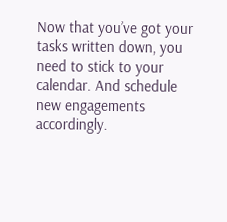Now that you’ve got your tasks written down, you need to stick to your calendar. And schedule new engagements accordingly.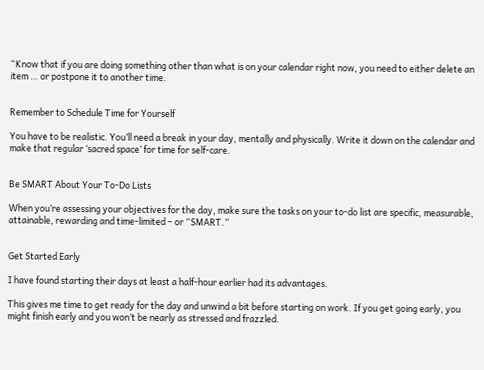“Know that if you are doing something other than what is on your calendar right now, you need to either delete an item … or postpone it to another time.


Remember to Schedule Time for Yourself

You have to be realistic. You’ll need a break in your day, mentally and physically. Write it down on the calendar and make that regular ‘sacred space’ for time for self-care.


Be SMART About Your To-Do Lists

When you’re assessing your objectives for the day, make sure the tasks on your to-do list are specific, measurable, attainable, rewarding and time-limited – or “SMART.”


Get Started Early

I have found starting their days at least a half-hour earlier had its advantages.

This gives me time to get ready for the day and unwind a bit before starting on work. If you get going early, you might finish early and you won’t be nearly as stressed and frazzled.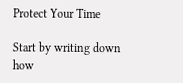Protect Your Time

Start by writing down how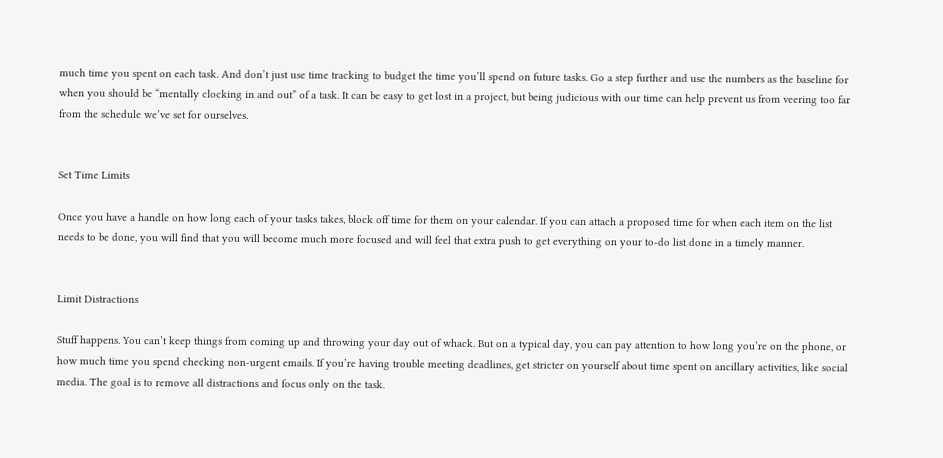much time you spent on each task. And don’t just use time tracking to budget the time you’ll spend on future tasks. Go a step further and use the numbers as the baseline for when you should be “mentally clocking in and out” of a task. It can be easy to get lost in a project, but being judicious with our time can help prevent us from veering too far from the schedule we’ve set for ourselves.


Set Time Limits

Once you have a handle on how long each of your tasks takes, block off time for them on your calendar. If you can attach a proposed time for when each item on the list needs to be done, you will find that you will become much more focused and will feel that extra push to get everything on your to-do list done in a timely manner.


Limit Distractions

Stuff happens. You can’t keep things from coming up and throwing your day out of whack. But on a typical day, you can pay attention to how long you’re on the phone, or how much time you spend checking non-urgent emails. If you’re having trouble meeting deadlines, get stricter on yourself about time spent on ancillary activities, like social media. The goal is to remove all distractions and focus only on the task.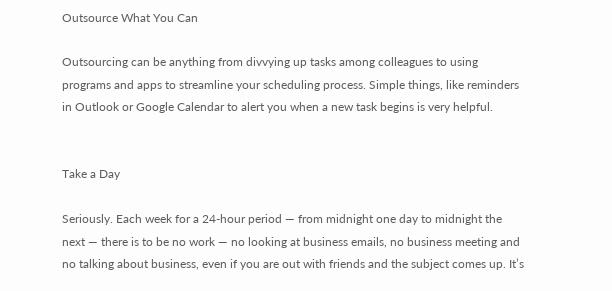Outsource What You Can

Outsourcing can be anything from divvying up tasks among colleagues to using programs and apps to streamline your scheduling process. Simple things, like reminders in Outlook or Google Calendar to alert you when a new task begins is very helpful.


Take a Day

Seriously. Each week for a 24-hour period — from midnight one day to midnight the next — there is to be no work — no looking at business emails, no business meeting and no talking about business, even if you are out with friends and the subject comes up. It’s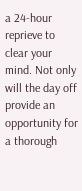a 24-hour reprieve to clear your mind. Not only will the day off provide an opportunity for a thorough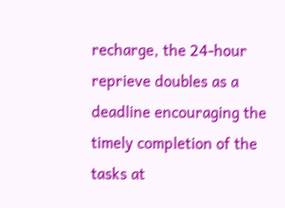recharge, the 24-hour reprieve doubles as a deadline encouraging the timely completion of the tasks at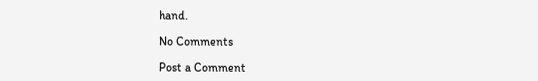hand.

No Comments

Post a Comment